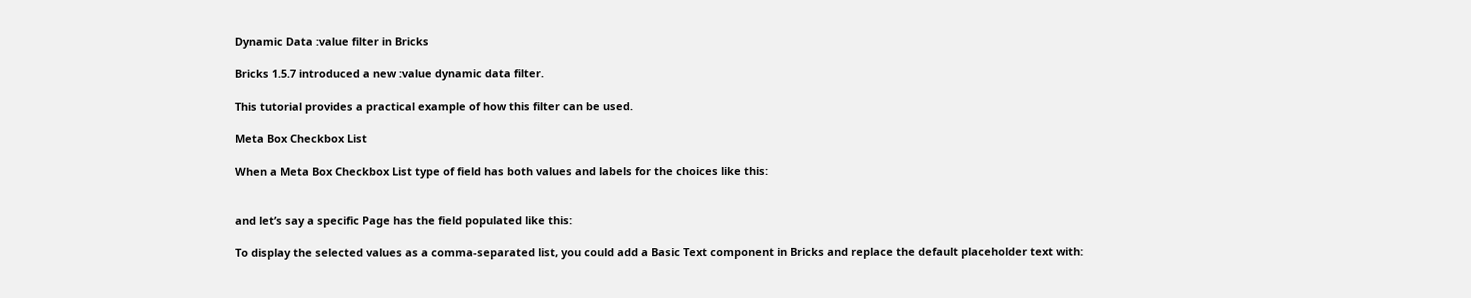Dynamic Data :value filter in Bricks

Bricks 1.5.7 introduced a new :value dynamic data filter.

This tutorial provides a practical example of how this filter can be used.

Meta Box Checkbox List

When a Meta Box Checkbox List type of field has both values and labels for the choices like this:


and let’s say a specific Page has the field populated like this:

To display the selected values as a comma-separated list, you could add a Basic Text component in Bricks and replace the default placeholder text with: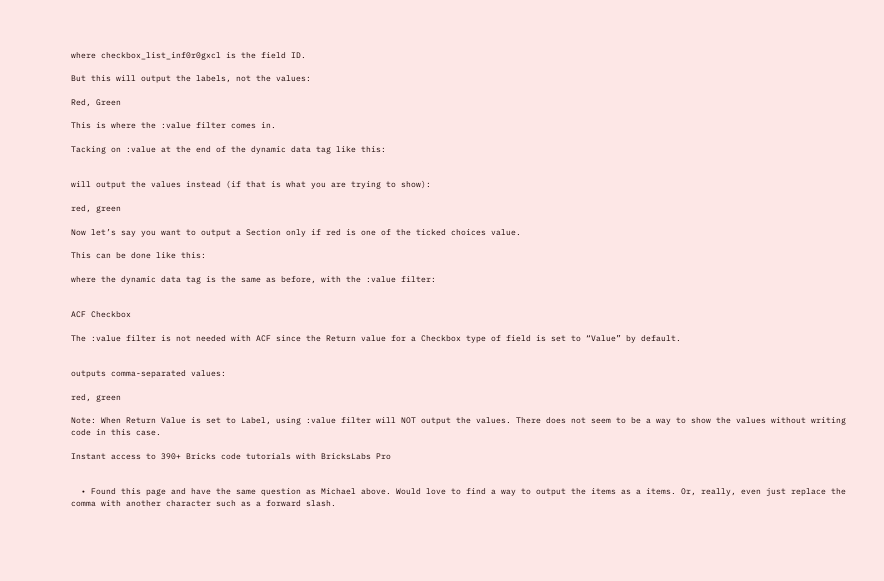where checkbox_list_inf0r0gxcl is the field ID.

But this will output the labels, not the values:

Red, Green

This is where the :value filter comes in.

Tacking on :value at the end of the dynamic data tag like this:


will output the values instead (if that is what you are trying to show):

red, green

Now let’s say you want to output a Section only if red is one of the ticked choices value.

This can be done like this:

where the dynamic data tag is the same as before, with the :value filter:


ACF Checkbox

The :value filter is not needed with ACF since the Return value for a Checkbox type of field is set to “Value” by default.


outputs comma-separated values:

red, green

Note: When Return Value is set to Label, using :value filter will NOT output the values. There does not seem to be a way to show the values without writing code in this case.

Instant access to 390+ Bricks code tutorials with BricksLabs Pro


  • Found this page and have the same question as Michael above. Would love to find a way to output the items as a items. Or, really, even just replace the comma with another character such as a forward slash.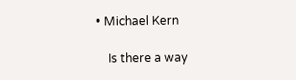• Michael Kern

    Is there a way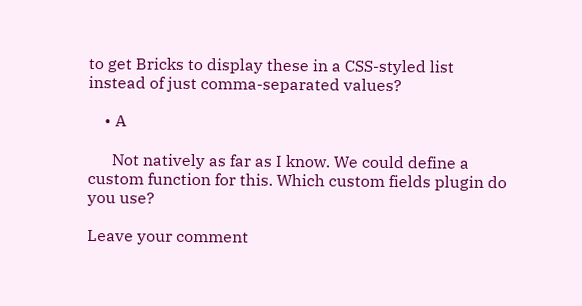to get Bricks to display these in a CSS-styled list instead of just comma-separated values?

    • A

      Not natively as far as I know. We could define a custom function for this. Which custom fields plugin do you use?

Leave your comment